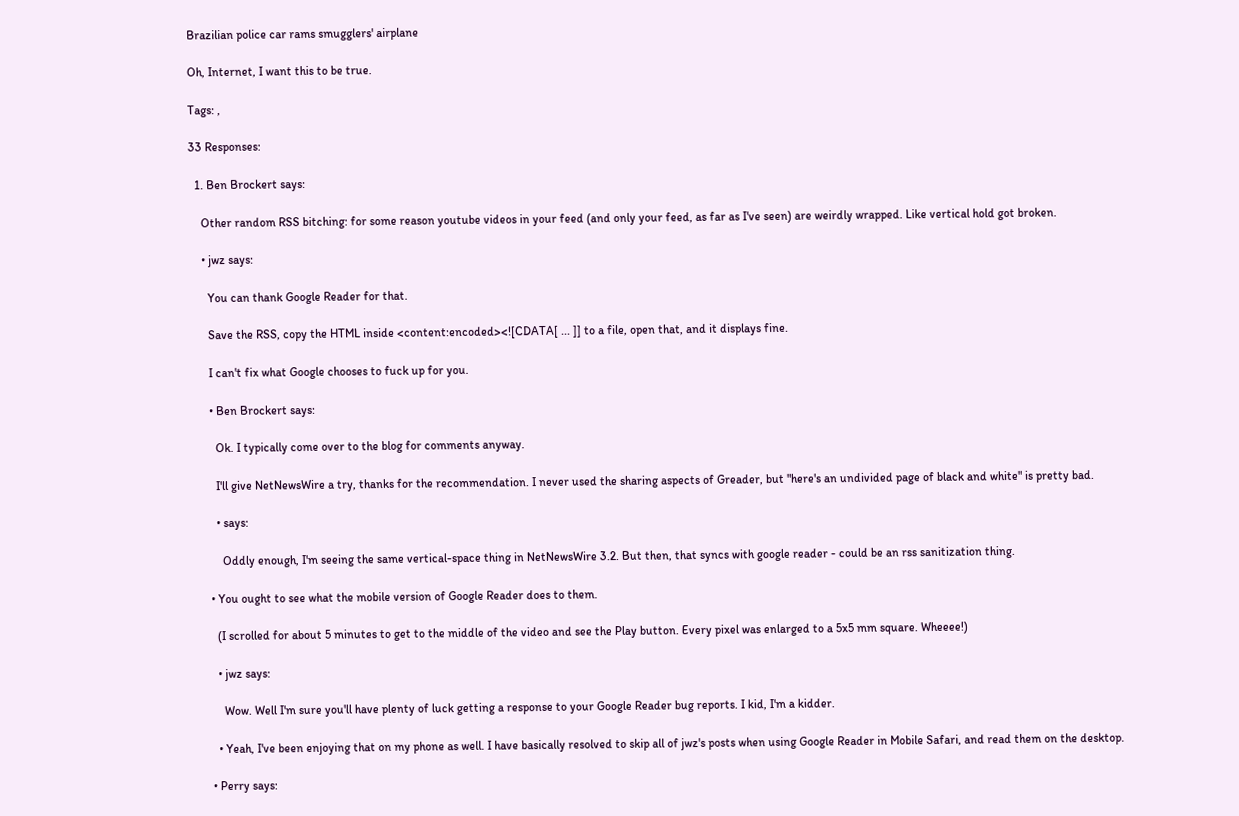Brazilian police car rams smugglers' airplane

Oh, Internet, I want this to be true.

Tags: ,

33 Responses:

  1. Ben Brockert says:

    Other random RSS bitching: for some reason youtube videos in your feed (and only your feed, as far as I've seen) are weirdly wrapped. Like vertical hold got broken.

    • jwz says:

      You can thank Google Reader for that.

      Save the RSS, copy the HTML inside <content:encoded><![CDATA[ ... ]] to a file, open that, and it displays fine.

      I can't fix what Google chooses to fuck up for you.

      • Ben Brockert says:

        Ok. I typically come over to the blog for comments anyway.

        I'll give NetNewsWire a try, thanks for the recommendation. I never used the sharing aspects of Greader, but "here's an undivided page of black and white" is pretty bad.

        • says:

          Oddly enough, I'm seeing the same vertical-space thing in NetNewsWire 3.2. But then, that syncs with google reader - could be an rss sanitization thing.

      • You ought to see what the mobile version of Google Reader does to them.

        (I scrolled for about 5 minutes to get to the middle of the video and see the Play button. Every pixel was enlarged to a 5x5 mm square. Wheeee!)

        • jwz says:

          Wow. Well I'm sure you'll have plenty of luck getting a response to your Google Reader bug reports. I kid, I'm a kidder.

        • Yeah, I've been enjoying that on my phone as well. I have basically resolved to skip all of jwz's posts when using Google Reader in Mobile Safari, and read them on the desktop.

      • Perry says: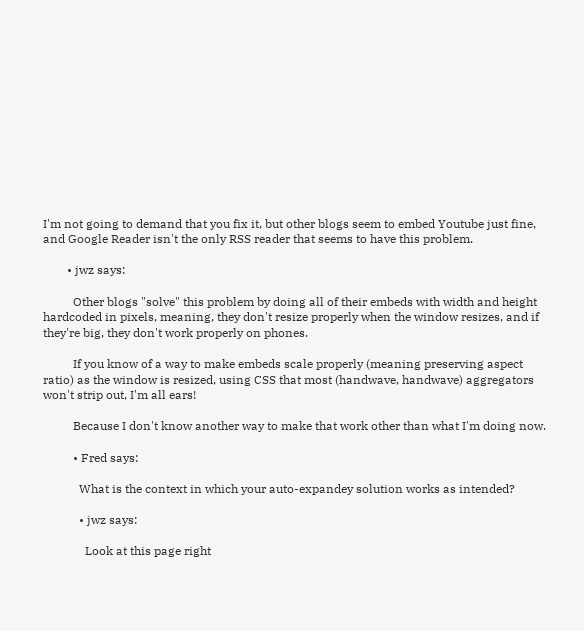I'm not going to demand that you fix it, but other blogs seem to embed Youtube just fine, and Google Reader isn't the only RSS reader that seems to have this problem.

        • jwz says:

          Other blogs "solve" this problem by doing all of their embeds with width and height hardcoded in pixels, meaning, they don't resize properly when the window resizes, and if they're big, they don't work properly on phones.

          If you know of a way to make embeds scale properly (meaning preserving aspect ratio) as the window is resized, using CSS that most (handwave, handwave) aggregators won't strip out, I'm all ears!

          Because I don't know another way to make that work other than what I'm doing now.

          • Fred says:

            What is the context in which your auto-expandey solution works as intended?

            • jwz says:

              Look at this page right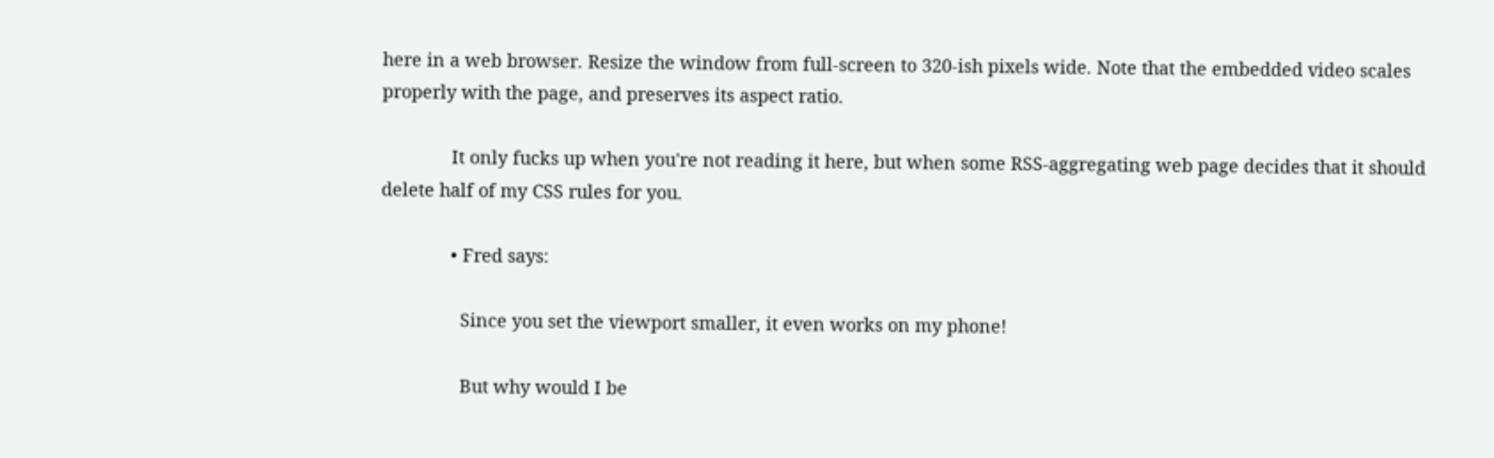here in a web browser. Resize the window from full-screen to 320-ish pixels wide. Note that the embedded video scales properly with the page, and preserves its aspect ratio.

              It only fucks up when you're not reading it here, but when some RSS-aggregating web page decides that it should delete half of my CSS rules for you.

              • Fred says:

                Since you set the viewport smaller, it even works on my phone!

                But why would I be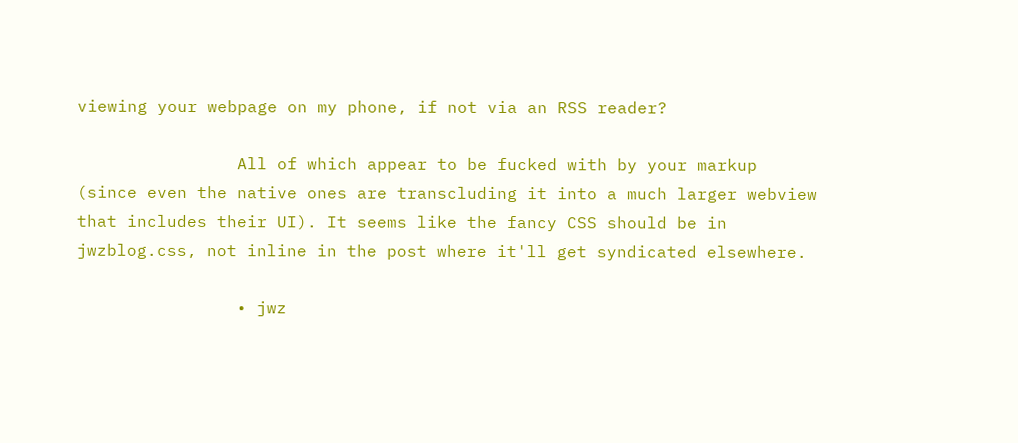viewing your webpage on my phone, if not via an RSS reader?

                All of which appear to be fucked with by your markup (since even the native ones are transcluding it into a much larger webview that includes their UI). It seems like the fancy CSS should be in jwzblog.css, not inline in the post where it'll get syndicated elsewhere.

                • jwz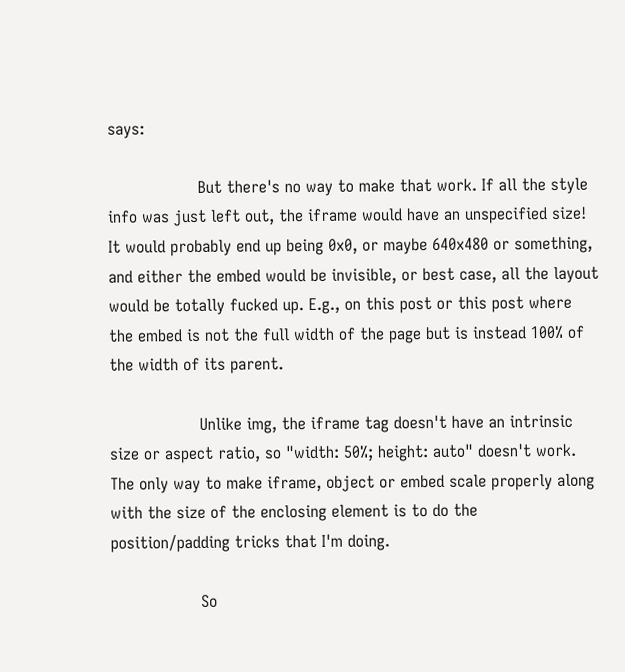says:

                  But there's no way to make that work. If all the style info was just left out, the iframe would have an unspecified size! It would probably end up being 0x0, or maybe 640x480 or something, and either the embed would be invisible, or best case, all the layout would be totally fucked up. E.g., on this post or this post where the embed is not the full width of the page but is instead 100% of the width of its parent.

                  Unlike img, the iframe tag doesn't have an intrinsic size or aspect ratio, so "width: 50%; height: auto" doesn't work. The only way to make iframe, object or embed scale properly along with the size of the enclosing element is to do the position/padding tricks that I'm doing.

                  So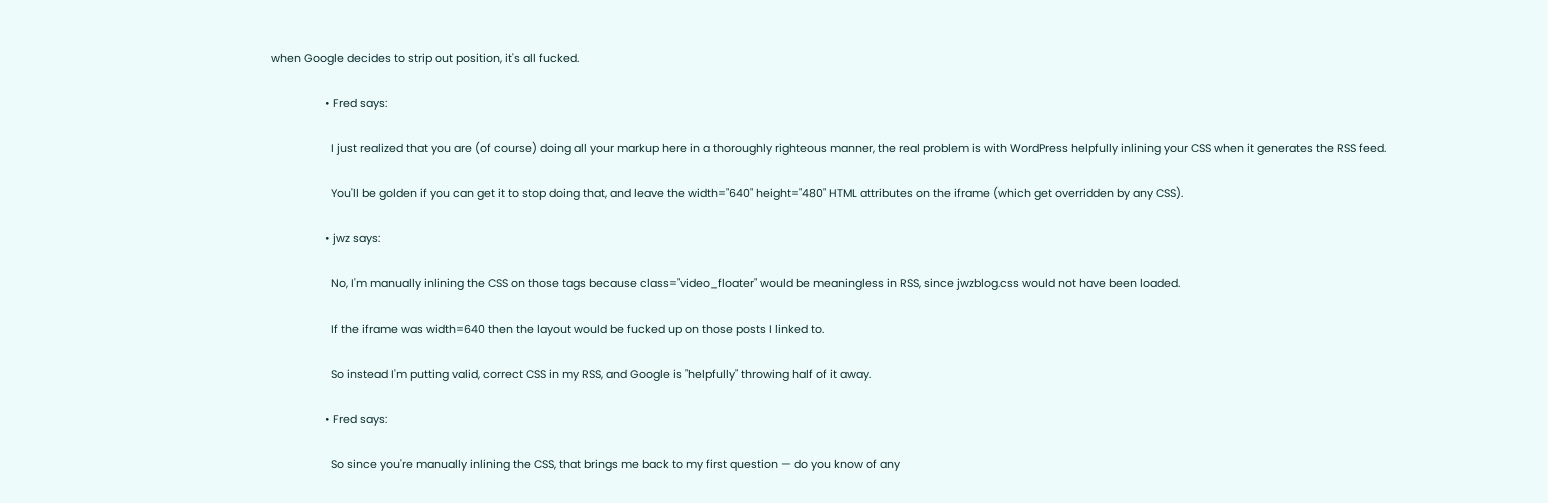when Google decides to strip out position, it's all fucked.

                  • Fred says:

                    I just realized that you are (of course) doing all your markup here in a thoroughly righteous manner, the real problem is with WordPress helpfully inlining your CSS when it generates the RSS feed.

                    You'll be golden if you can get it to stop doing that, and leave the width="640" height="480" HTML attributes on the iframe (which get overridden by any CSS).

                  • jwz says:

                    No, I'm manually inlining the CSS on those tags because class="video_floater" would be meaningless in RSS, since jwzblog.css would not have been loaded.

                    If the iframe was width=640 then the layout would be fucked up on those posts I linked to.

                    So instead I'm putting valid, correct CSS in my RSS, and Google is "helpfully" throwing half of it away.

                  • Fred says:

                    So since you're manually inlining the CSS, that brings me back to my first question — do you know of any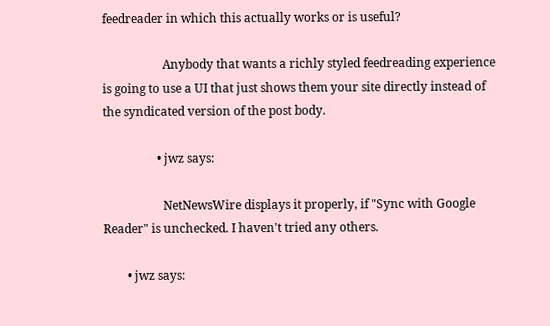feedreader in which this actually works or is useful?

                    Anybody that wants a richly styled feedreading experience is going to use a UI that just shows them your site directly instead of the syndicated version of the post body.

                  • jwz says:

                    NetNewsWire displays it properly, if "Sync with Google Reader" is unchecked. I haven't tried any others.

        • jwz says: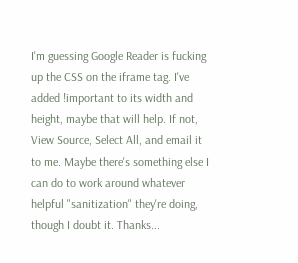I'm guessing Google Reader is fucking up the CSS on the iframe tag. I've added !important to its width and height, maybe that will help. If not, View Source, Select All, and email it to me. Maybe there's something else I can do to work around whatever helpful "sanitization" they're doing, though I doubt it. Thanks...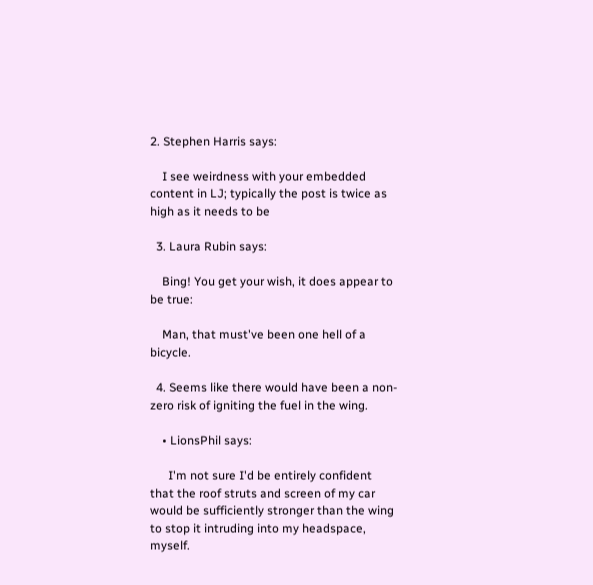2. Stephen Harris says:

    I see weirdness with your embedded content in LJ; typically the post is twice as high as it needs to be

  3. Laura Rubin says:

    Bing! You get your wish, it does appear to be true:

    Man, that must've been one hell of a bicycle.

  4. Seems like there would have been a non-zero risk of igniting the fuel in the wing.

    • LionsPhil says:

      I'm not sure I'd be entirely confident that the roof struts and screen of my car would be sufficiently stronger than the wing to stop it intruding into my headspace, myself.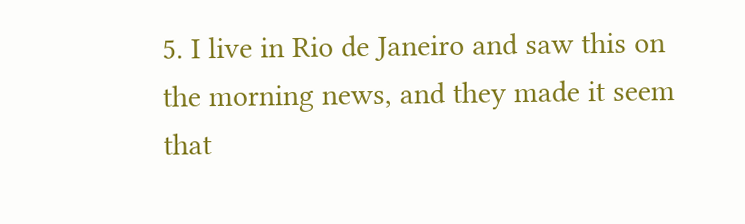5. I live in Rio de Janeiro and saw this on the morning news, and they made it seem that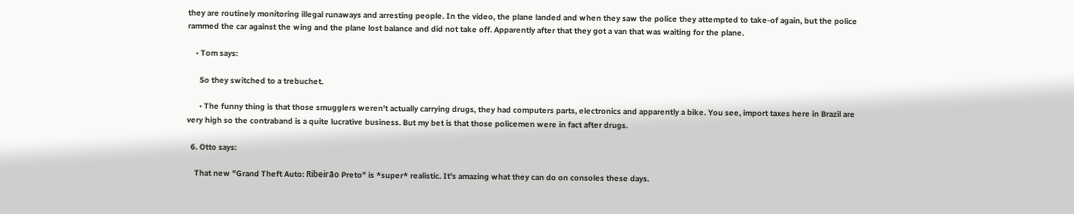they are routinely monitoring illegal runaways and arresting people. In the video, the plane landed and when they saw the police they attempted to take-of again, but the police rammed the car against the wing and the plane lost balance and did not take off. Apparently after that they got a van that was waiting for the plane.

    • Tom says:

      So they switched to a trebuchet.

      • The funny thing is that those smugglers weren't actually carrying drugs, they had computers parts, electronics and apparently a bike. You see, import taxes here in Brazil are very high so the contraband is a quite lucrative business. But my bet is that those policemen were in fact after drugs.

  6. Otto says:

    That new "Grand Theft Auto: Ribeirão Preto" is *super* realistic. It's amazing what they can do on consoles these days.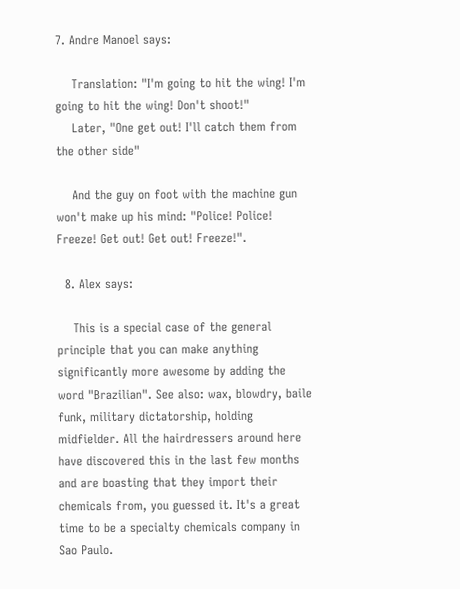7. Andre Manoel says:

    Translation: "I'm going to hit the wing! I'm going to hit the wing! Don't shoot!"
    Later, "One get out! I'll catch them from the other side"

    And the guy on foot with the machine gun won't make up his mind: "Police! Police! Freeze! Get out! Get out! Freeze!".

  8. Alex says:

    This is a special case of the general principle that you can make anything significantly more awesome by adding the word "Brazilian". See also: wax, blowdry, baile funk, military dictatorship, holding midfielder. All the hairdressers around here have discovered this in the last few months and are boasting that they import their chemicals from, you guessed it. It's a great time to be a specialty chemicals company in Sao Paulo.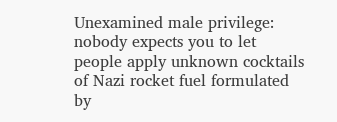Unexamined male privilege: nobody expects you to let people apply unknown cocktails of Nazi rocket fuel formulated by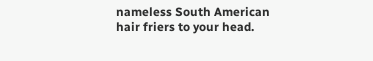nameless South American hair friers to your head.